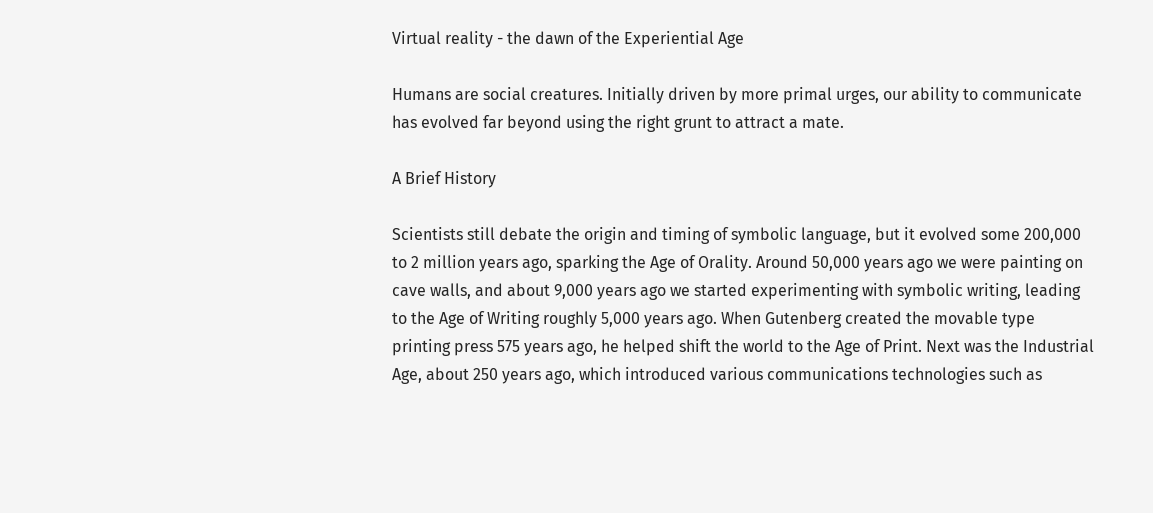Virtual reality - the dawn of the Experiential Age

Humans are social creatures. Initially driven by more primal urges, our ability to communicate has evolved far beyond using the right grunt to attract a mate.

A Brief History

Scientists still debate the origin and timing of symbolic language, but it evolved some 200,000 to 2 million years ago, sparking the Age of Orality. Around 50,000 years ago we were painting on cave walls, and about 9,000 years ago we started experimenting with symbolic writing, leading to the Age of Writing roughly 5,000 years ago. When Gutenberg created the movable type printing press 575 years ago, he helped shift the world to the Age of Print. Next was the Industrial Age, about 250 years ago, which introduced various communications technologies such as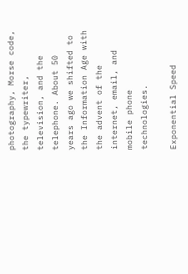photography, Morse code, the typewriter, television, and the telephone. About 50 years ago we shifted to the Information Age with the advent of the internet, email, and mobile phone technologies.

Exponential Speed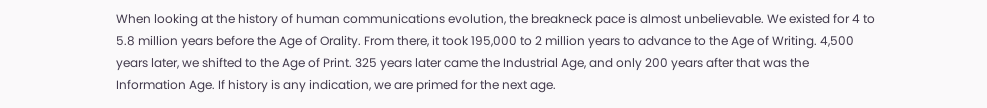When looking at the history of human communications evolution, the breakneck pace is almost unbelievable. We existed for 4 to 5.8 million years before the Age of Orality. From there, it took 195,000 to 2 million years to advance to the Age of Writing. 4,500 years later, we shifted to the Age of Print. 325 years later came the Industrial Age, and only 200 years after that was the Information Age. If history is any indication, we are primed for the next age.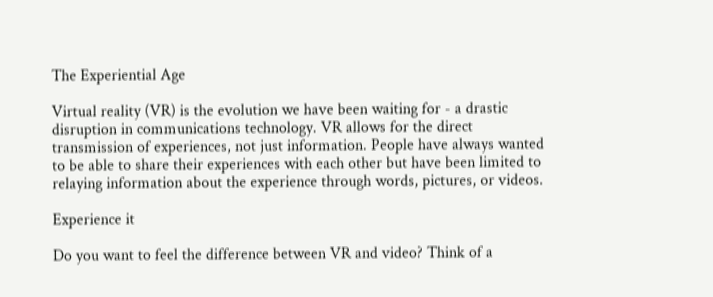The Experiential Age

Virtual reality (VR) is the evolution we have been waiting for - a drastic disruption in communications technology. VR allows for the direct transmission of experiences, not just information. People have always wanted to be able to share their experiences with each other but have been limited to relaying information about the experience through words, pictures, or videos.

Experience it

Do you want to feel the difference between VR and video? Think of a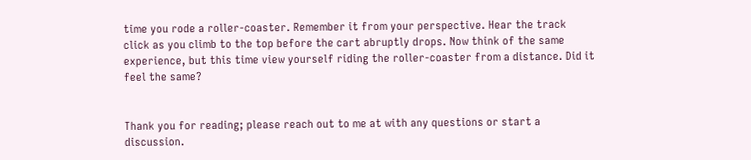time you rode a roller-coaster. Remember it from your perspective. Hear the track click as you climb to the top before the cart abruptly drops. Now think of the same experience, but this time view yourself riding the roller-coaster from a distance. Did it feel the same?


Thank you for reading; please reach out to me at with any questions or start a discussion.